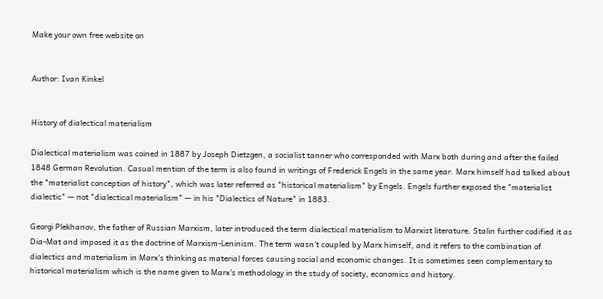Make your own free website on


Author: Ivan Kinkel


History of dialectical materialism

Dialectical materialism was coined in 1887 by Joseph Dietzgen, a socialist tanner who corresponded with Marx both during and after the failed 1848 German Revolution. Casual mention of the term is also found in writings of Frederick Engels in the same year. Marx himself had talked about the "materialist conception of history", which was later referred as "historical materialism" by Engels. Engels further exposed the "materialist dialectic" — not "dialectical materialism" — in his "Dialectics of Nature" in 1883.

Georgi Plekhanov, the father of Russian Marxism, later introduced the term dialectical materialism to Marxist literature. Stalin further codified it as Dia-Mat and imposed it as the doctrine of Marxism-Leninism. The term wasn't coupled by Marx himself, and it refers to the combination of dialectics and materialism in Marx's thinking as material forces causing social and economic changes. It is sometimes seen complementary to historical materialism which is the name given to Marx's methodology in the study of society, economics and history.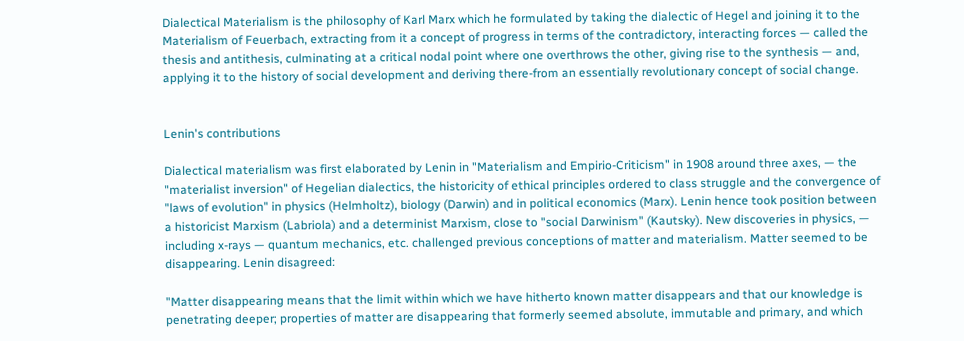Dialectical Materialism is the philosophy of Karl Marx which he formulated by taking the dialectic of Hegel and joining it to the Materialism of Feuerbach, extracting from it a concept of progress in terms of the contradictory, interacting forces — called the thesis and antithesis, culminating at a critical nodal point where one overthrows the other, giving rise to the synthesis — and, applying it to the history of social development and deriving there-from an essentially revolutionary concept of social change.


Lenin's contributions

Dialectical materialism was first elaborated by Lenin in "Materialism and Empirio-Criticism" in 1908 around three axes, — the "materialist inversion" of Hegelian dialectics, the historicity of ethical principles ordered to class struggle and the convergence of "laws of evolution" in physics (Helmholtz), biology (Darwin) and in political economics (Marx). Lenin hence took position between a historicist Marxism (Labriola) and a determinist Marxism, close to "social Darwinism" (Kautsky). New discoveries in physics, — including x-rays — quantum mechanics, etc. challenged previous conceptions of matter and materialism. Matter seemed to be disappearing. Lenin disagreed:

"Matter disappearing means that the limit within which we have hitherto known matter disappears and that our knowledge is penetrating deeper; properties of matter are disappearing that formerly seemed absolute, immutable and primary, and which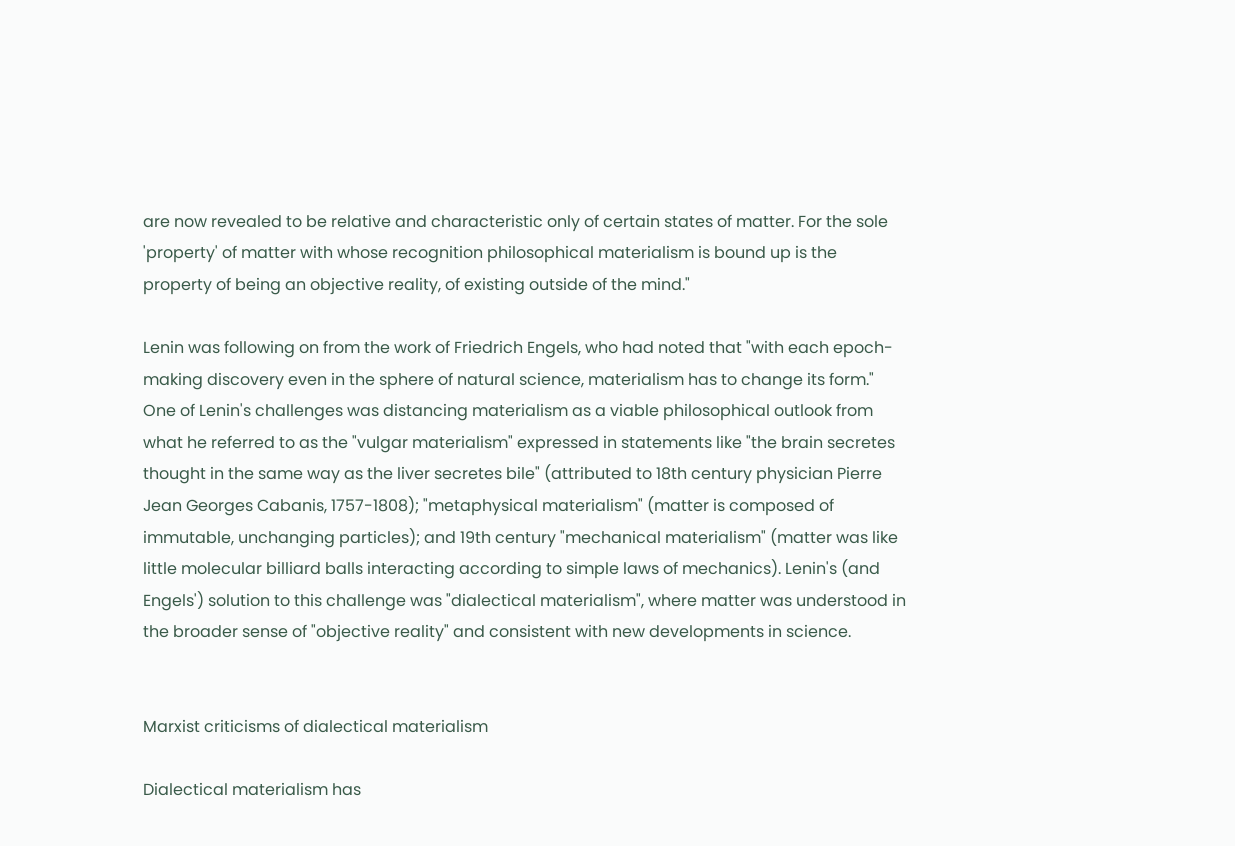are now revealed to be relative and characteristic only of certain states of matter. For the sole 'property' of matter with whose recognition philosophical materialism is bound up is the property of being an objective reality, of existing outside of the mind."

Lenin was following on from the work of Friedrich Engels, who had noted that "with each epoch-making discovery even in the sphere of natural science, materialism has to change its form." One of Lenin's challenges was distancing materialism as a viable philosophical outlook from what he referred to as the "vulgar materialism" expressed in statements like "the brain secretes thought in the same way as the liver secretes bile" (attributed to 18th century physician Pierre Jean Georges Cabanis, 1757-1808); "metaphysical materialism" (matter is composed of immutable, unchanging particles); and 19th century "mechanical materialism" (matter was like little molecular billiard balls interacting according to simple laws of mechanics). Lenin's (and Engels') solution to this challenge was "dialectical materialism", where matter was understood in the broader sense of "objective reality" and consistent with new developments in science.


Marxist criticisms of dialectical materialism

Dialectical materialism has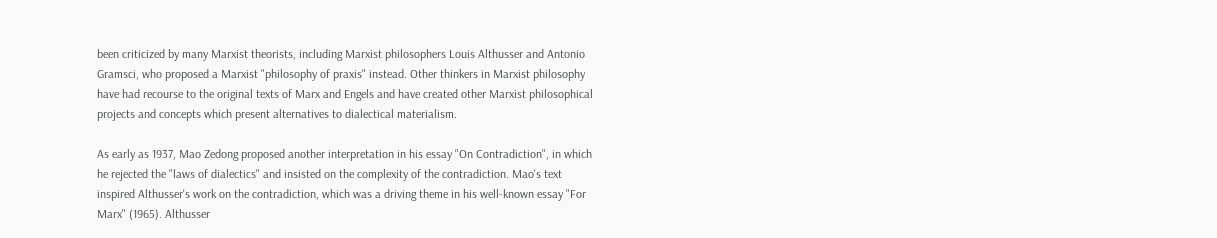been criticized by many Marxist theorists, including Marxist philosophers Louis Althusser and Antonio Gramsci, who proposed a Marxist "philosophy of praxis" instead. Other thinkers in Marxist philosophy have had recourse to the original texts of Marx and Engels and have created other Marxist philosophical projects and concepts which present alternatives to dialectical materialism.

As early as 1937, Mao Zedong proposed another interpretation in his essay "On Contradiction", in which he rejected the "laws of dialectics" and insisted on the complexity of the contradiction. Mao's text inspired Althusser's work on the contradiction, which was a driving theme in his well-known essay "For Marx" (1965). Althusser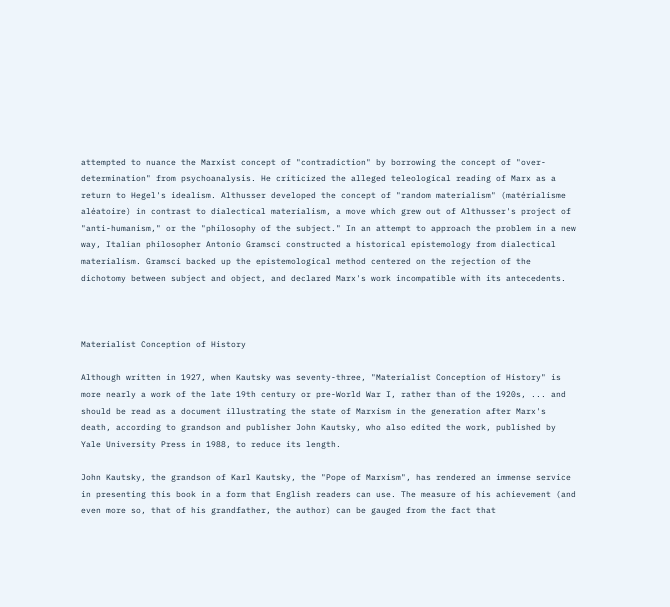attempted to nuance the Marxist concept of "contradiction" by borrowing the concept of "over-determination" from psychoanalysis. He criticized the alleged teleological reading of Marx as a return to Hegel's idealism. Althusser developed the concept of "random materialism" (matérialisme aléatoire) in contrast to dialectical materialism, a move which grew out of Althusser's project of "anti-humanism," or the "philosophy of the subject." In an attempt to approach the problem in a new way, Italian philosopher Antonio Gramsci constructed a historical epistemology from dialectical materialism. Gramsci backed up the epistemological method centered on the rejection of the dichotomy between subject and object, and declared Marx's work incompatible with its antecedents.



Materialist Conception of History

Although written in 1927, when Kautsky was seventy-three, "Materialist Conception of History" is more nearly a work of the late 19th century or pre-World War I, rather than of the 1920s, ... and should be read as a document illustrating the state of Marxism in the generation after Marx's death, according to grandson and publisher John Kautsky, who also edited the work, published by Yale University Press in 1988, to reduce its length.

John Kautsky, the grandson of Karl Kautsky, the "Pope of Marxism", has rendered an immense service in presenting this book in a form that English readers can use. The measure of his achievement (and even more so, that of his grandfather, the author) can be gauged from the fact that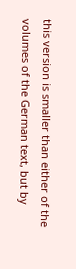this version is smaller than either of the volumes of the German text, but by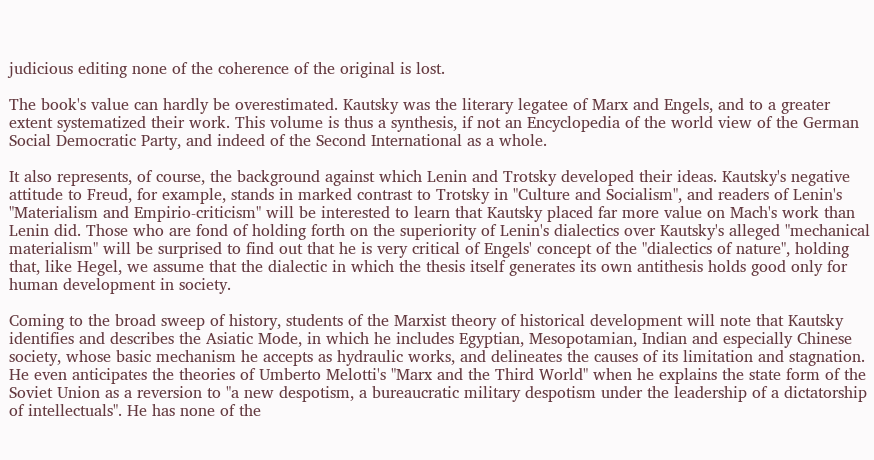judicious editing none of the coherence of the original is lost.

The book's value can hardly be overestimated. Kautsky was the literary legatee of Marx and Engels, and to a greater extent systematized their work. This volume is thus a synthesis, if not an Encyclopedia of the world view of the German Social Democratic Party, and indeed of the Second International as a whole.

It also represents, of course, the background against which Lenin and Trotsky developed their ideas. Kautsky's negative attitude to Freud, for example, stands in marked contrast to Trotsky in "Culture and Socialism", and readers of Lenin's "Materialism and Empirio-criticism" will be interested to learn that Kautsky placed far more value on Mach's work than Lenin did. Those who are fond of holding forth on the superiority of Lenin's dialectics over Kautsky's alleged "mechanical materialism" will be surprised to find out that he is very critical of Engels' concept of the "dialectics of nature", holding that, like Hegel, we assume that the dialectic in which the thesis itself generates its own antithesis holds good only for human development in society.

Coming to the broad sweep of history, students of the Marxist theory of historical development will note that Kautsky identifies and describes the Asiatic Mode, in which he includes Egyptian, Mesopotamian, Indian and especially Chinese society, whose basic mechanism he accepts as hydraulic works, and delineates the causes of its limitation and stagnation. He even anticipates the theories of Umberto Melotti's "Marx and the Third World" when he explains the state form of the Soviet Union as a reversion to "a new despotism, a bureaucratic military despotism under the leadership of a dictatorship of intellectuals". He has none of the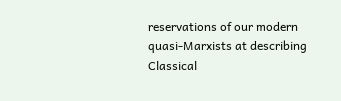reservations of our modern quasi-Marxists at describing Classical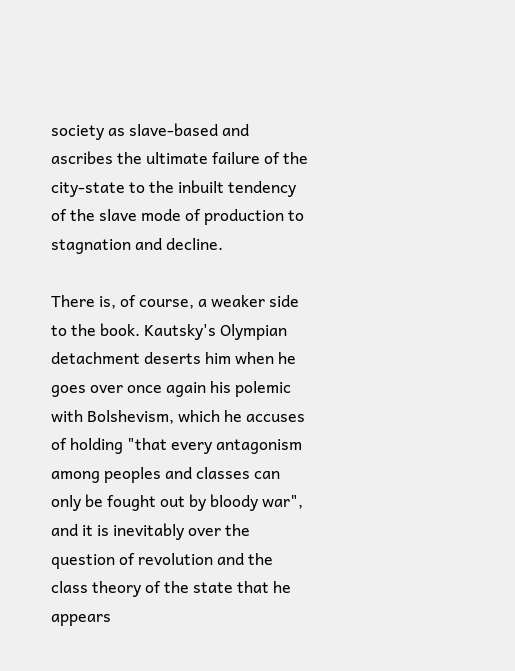society as slave-based and ascribes the ultimate failure of the city-state to the inbuilt tendency of the slave mode of production to stagnation and decline.

There is, of course, a weaker side to the book. Kautsky's Olympian detachment deserts him when he goes over once again his polemic with Bolshevism, which he accuses of holding "that every antagonism among peoples and classes can only be fought out by bloody war", and it is inevitably over the question of revolution and the class theory of the state that he appears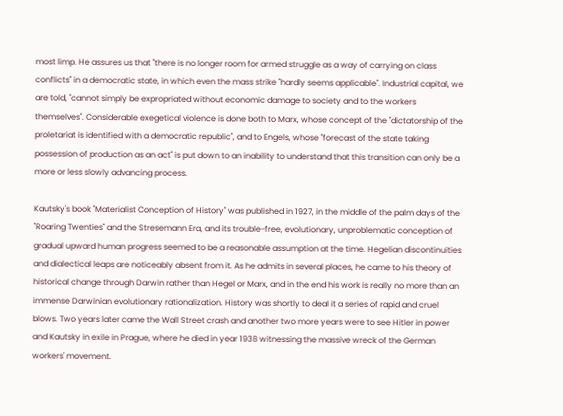most limp. He assures us that "there is no longer room for armed struggle as a way of carrying on class conflicts" in a democratic state, in which even the mass strike "hardly seems applicable". Industrial capital, we are told, "cannot simply be expropriated without economic damage to society and to the workers themselves". Considerable exegetical violence is done both to Marx, whose concept of the "dictatorship of the proletariat is identified with a democratic republic", and to Engels, whose "forecast of the state taking possession of production as an act" is put down to an inability to understand that this transition can only be a more or less slowly advancing process.

Kautsky's book "Materialist Conception of History" was published in 1927, in the middle of the palm days of the "Roaring Twenties" and the Stresemann Era, and its trouble-free, evolutionary, unproblematic conception of gradual upward human progress seemed to be a reasonable assumption at the time. Hegelian discontinuities and dialectical leaps are noticeably absent from it. As he admits in several places, he came to his theory of historical change through Darwin rather than Hegel or Marx, and in the end his work is really no more than an immense Darwinian evolutionary rationalization. History was shortly to deal it a series of rapid and cruel blows. Two years later came the Wall Street crash and another two more years were to see Hitler in power and Kautsky in exile in Prague, where he died in year 1938 witnessing the massive wreck of the German workers' movement.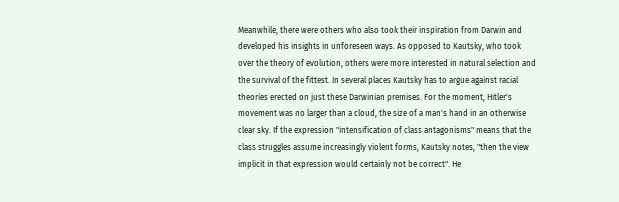Meanwhile, there were others who also took their inspiration from Darwin and developed his insights in unforeseen ways. As opposed to Kautsky, who took over the theory of evolution, others were more interested in natural selection and the survival of the fittest. In several places Kautsky has to argue against racial theories erected on just these Darwinian premises. For the moment, Hitler's movement was no larger than a cloud, the size of a man's hand in an otherwise clear sky. If the expression "intensification of class antagonisms" means that the class struggles assume increasingly violent forms, Kautsky notes, "then the view implicit in that expression would certainly not be correct". He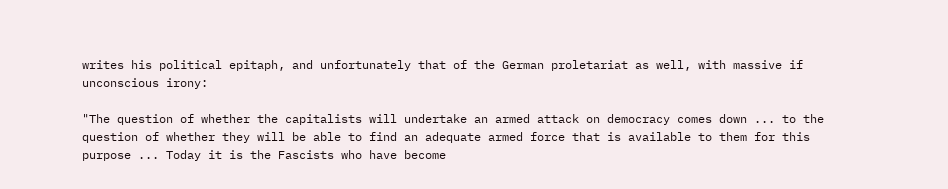writes his political epitaph, and unfortunately that of the German proletariat as well, with massive if unconscious irony:

"The question of whether the capitalists will undertake an armed attack on democracy comes down ... to the question of whether they will be able to find an adequate armed force that is available to them for this purpose ... Today it is the Fascists who have become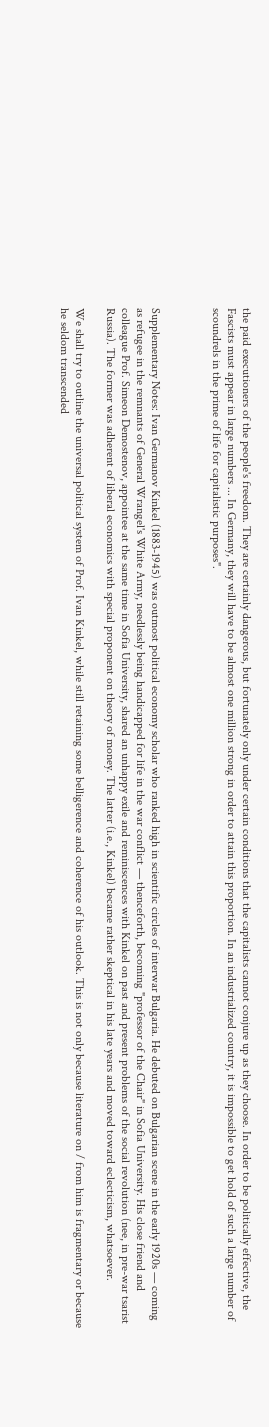the paid executioners of the people's freedom. They are certainly dangerous, but fortunately only under certain conditions that the capitalists cannot conjure up as they choose. In order to be politically effective, the Fascists must appear in large numbers ... In Germany, they will have to be almost one million strong in order to attain this proportion. In an industrialized country, it is impossible to get hold of such a large number of scoundrels in the prime of life for capitalistic purposes".



Supplementary Notes: Ivan Germanov Kinkel (1883-1945) was outmost political economy scholar who ranked high in scientific circles of interwar Bulgaria. He debuted on Bulgarian scene in the early 1920s — coming as refugee in the remnants of General Wrangel's White Army, needlessly being handicapped for life in the war conflict — thenceforth, becoming "professor of the Chair" in Sofia University. His close friend and colleague Prof. Simeon Demostenov, appointee at the same time in Sofia University, shared an unhappy exile and reminiscences with Kinkel on past and present problems of the social revolution (nee, in pre-war tsarist Russia). The former was adherent of liberal economics with special proponent on theory of money. The latter (i.e., Kinkel) became rather skeptical in his late years and moved toward eclecticism, whatsoever.

We shall try to outline the universal political system of Prof. Ivan Kinkel, while still retaining some belligerence and coherence of his outlook. This is not only because literature on / from him is fragmentary or because he seldom transcended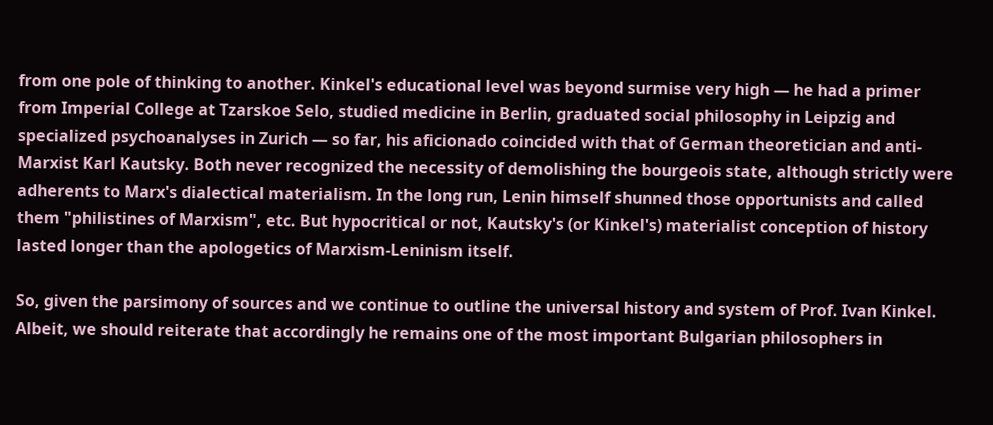from one pole of thinking to another. Kinkel's educational level was beyond surmise very high — he had a primer from Imperial College at Tzarskoe Selo, studied medicine in Berlin, graduated social philosophy in Leipzig and specialized psychoanalyses in Zurich — so far, his aficionado coincided with that of German theoretician and anti-Marxist Karl Kautsky. Both never recognized the necessity of demolishing the bourgeois state, although strictly were adherents to Marx's dialectical materialism. In the long run, Lenin himself shunned those opportunists and called them "philistines of Marxism", etc. But hypocritical or not, Kautsky's (or Kinkel's) materialist conception of history lasted longer than the apologetics of Marxism-Leninism itself.

So, given the parsimony of sources and we continue to outline the universal history and system of Prof. Ivan Kinkel. Albeit, we should reiterate that accordingly he remains one of the most important Bulgarian philosophers in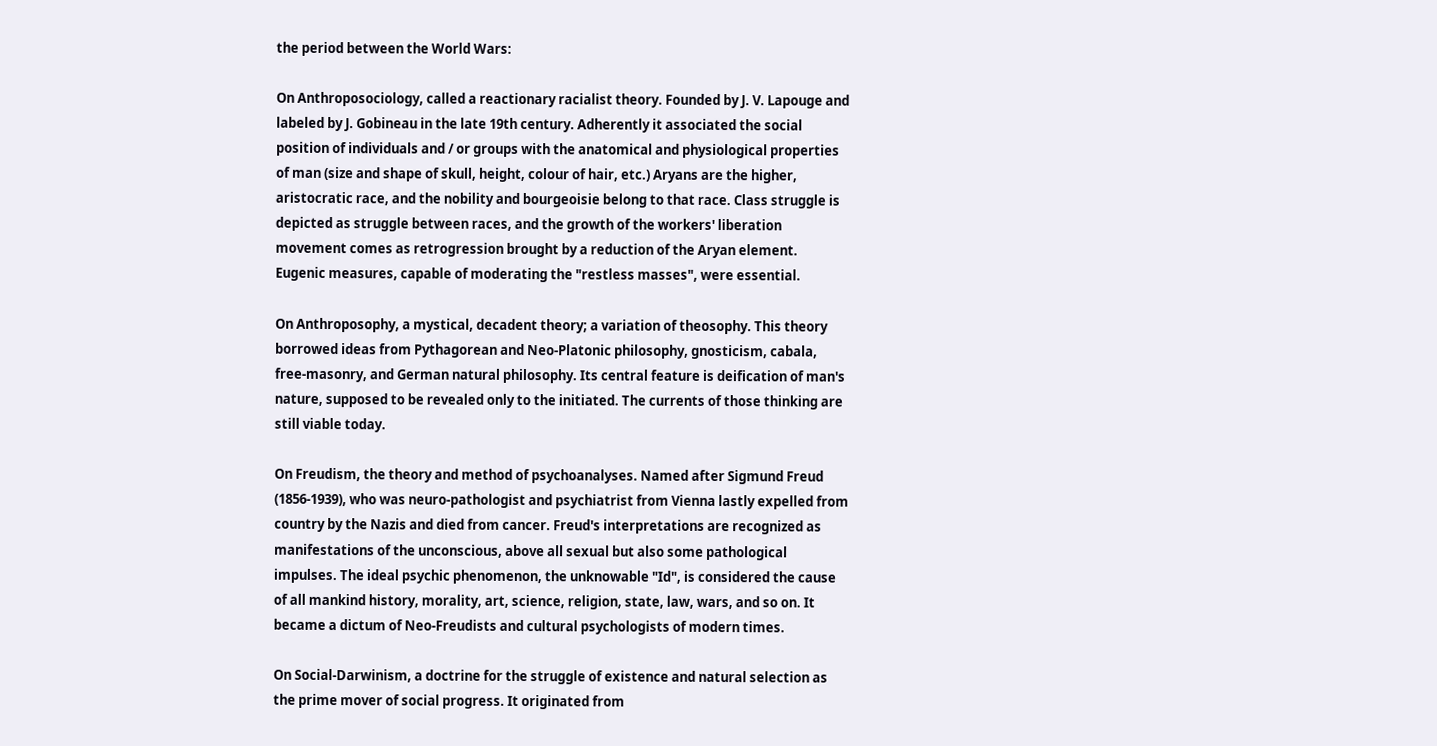the period between the World Wars:

On Anthroposociology, called a reactionary racialist theory. Founded by J. V. Lapouge and labeled by J. Gobineau in the late 19th century. Adherently it associated the social position of individuals and / or groups with the anatomical and physiological properties of man (size and shape of skull, height, colour of hair, etc.) Aryans are the higher, aristocratic race, and the nobility and bourgeoisie belong to that race. Class struggle is depicted as struggle between races, and the growth of the workers' liberation movement comes as retrogression brought by a reduction of the Aryan element. Eugenic measures, capable of moderating the "restless masses", were essential.

On Anthroposophy, a mystical, decadent theory; a variation of theosophy. This theory borrowed ideas from Pythagorean and Neo-Platonic philosophy, gnosticism, cabala, free-masonry, and German natural philosophy. Its central feature is deification of man's nature, supposed to be revealed only to the initiated. The currents of those thinking are still viable today.

On Freudism, the theory and method of psychoanalyses. Named after Sigmund Freud (1856-1939), who was neuro-pathologist and psychiatrist from Vienna lastly expelled from country by the Nazis and died from cancer. Freud's interpretations are recognized as manifestations of the unconscious, above all sexual but also some pathological impulses. The ideal psychic phenomenon, the unknowable "Id", is considered the cause of all mankind history, morality, art, science, religion, state, law, wars, and so on. It became a dictum of Neo-Freudists and cultural psychologists of modern times.

On Social-Darwinism, a doctrine for the struggle of existence and natural selection as the prime mover of social progress. It originated from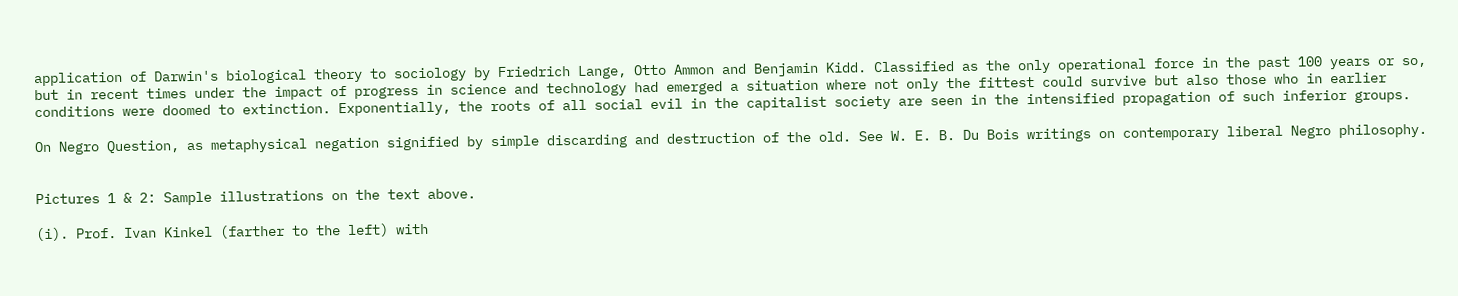application of Darwin's biological theory to sociology by Friedrich Lange, Otto Ammon and Benjamin Kidd. Classified as the only operational force in the past 100 years or so, but in recent times under the impact of progress in science and technology had emerged a situation where not only the fittest could survive but also those who in earlier conditions were doomed to extinction. Exponentially, the roots of all social evil in the capitalist society are seen in the intensified propagation of such inferior groups.

On Negro Question, as metaphysical negation signified by simple discarding and destruction of the old. See W. E. B. Du Bois writings on contemporary liberal Negro philosophy.


Pictures 1 & 2: Sample illustrations on the text above.

(i). Prof. Ivan Kinkel (farther to the left) with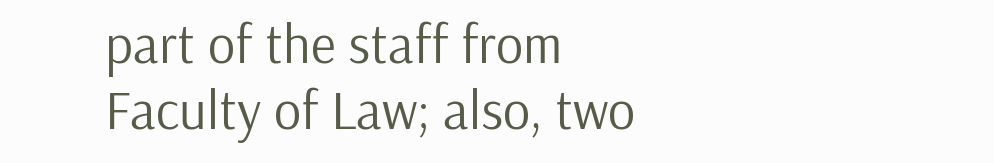part of the staff from Faculty of Law; also, two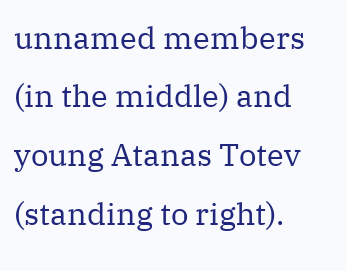unnamed members (in the middle) and young Atanas Totev (standing to right).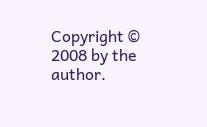Copyright © 2008 by the author.